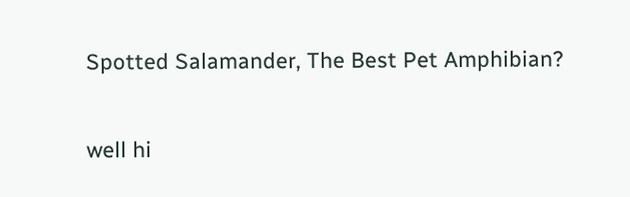Spotted Salamander, The Best Pet Amphibian?

well hi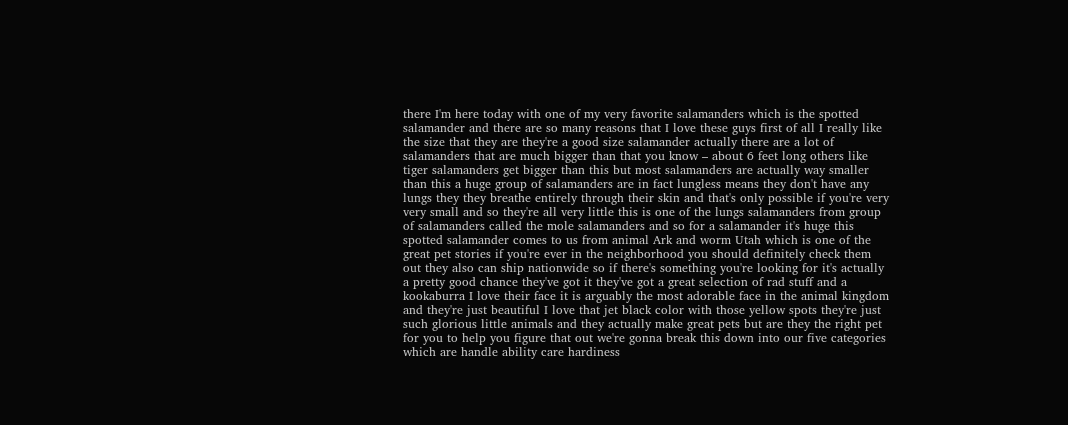there I'm here today with one of my very favorite salamanders which is the spotted salamander and there are so many reasons that I love these guys first of all I really like the size that they are they're a good size salamander actually there are a lot of salamanders that are much bigger than that you know – about 6 feet long others like tiger salamanders get bigger than this but most salamanders are actually way smaller than this a huge group of salamanders are in fact lungless means they don't have any lungs they they breathe entirely through their skin and that's only possible if you're very very small and so they're all very little this is one of the lungs salamanders from group of salamanders called the mole salamanders and so for a salamander it's huge this spotted salamander comes to us from animal Ark and worm Utah which is one of the great pet stories if you're ever in the neighborhood you should definitely check them out they also can ship nationwide so if there's something you're looking for it's actually a pretty good chance they've got it they've got a great selection of rad stuff and a kookaburra I love their face it is arguably the most adorable face in the animal kingdom and they're just beautiful I love that jet black color with those yellow spots they're just such glorious little animals and they actually make great pets but are they the right pet for you to help you figure that out we're gonna break this down into our five categories which are handle ability care hardiness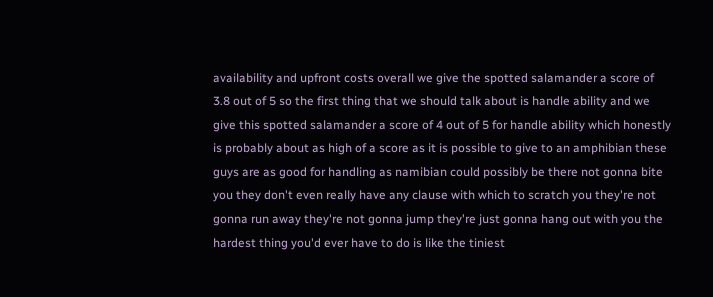availability and upfront costs overall we give the spotted salamander a score of 3.8 out of 5 so the first thing that we should talk about is handle ability and we give this spotted salamander a score of 4 out of 5 for handle ability which honestly is probably about as high of a score as it is possible to give to an amphibian these guys are as good for handling as namibian could possibly be there not gonna bite you they don't even really have any clause with which to scratch you they're not gonna run away they're not gonna jump they're just gonna hang out with you the hardest thing you'd ever have to do is like the tiniest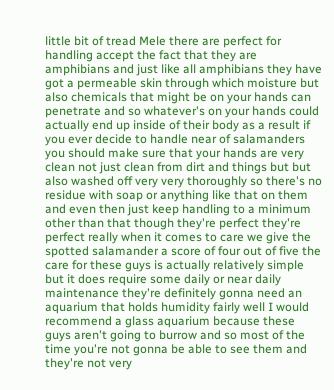little bit of tread Mele there are perfect for handling accept the fact that they are amphibians and just like all amphibians they have got a permeable skin through which moisture but also chemicals that might be on your hands can penetrate and so whatever's on your hands could actually end up inside of their body as a result if you ever decide to handle near of salamanders you should make sure that your hands are very clean not just clean from dirt and things but but also washed off very very thoroughly so there's no residue with soap or anything like that on them and even then just keep handling to a minimum other than that though they're perfect they're perfect really when it comes to care we give the spotted salamander a score of four out of five the care for these guys is actually relatively simple but it does require some daily or near daily maintenance they're definitely gonna need an aquarium that holds humidity fairly well I would recommend a glass aquarium because these guys aren't going to burrow and so most of the time you're not gonna be able to see them and they're not very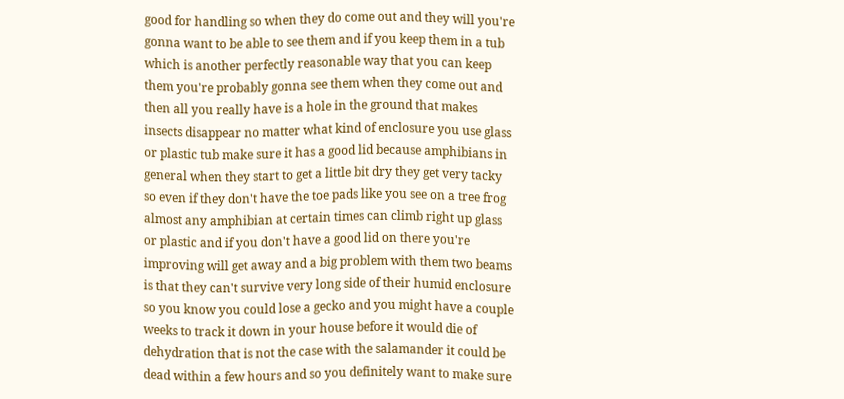good for handling so when they do come out and they will you're gonna want to be able to see them and if you keep them in a tub which is another perfectly reasonable way that you can keep them you're probably gonna see them when they come out and then all you really have is a hole in the ground that makes insects disappear no matter what kind of enclosure you use glass or plastic tub make sure it has a good lid because amphibians in general when they start to get a little bit dry they get very tacky so even if they don't have the toe pads like you see on a tree frog almost any amphibian at certain times can climb right up glass or plastic and if you don't have a good lid on there you're improving will get away and a big problem with them two beams is that they can't survive very long side of their humid enclosure so you know you could lose a gecko and you might have a couple weeks to track it down in your house before it would die of dehydration that is not the case with the salamander it could be dead within a few hours and so you definitely want to make sure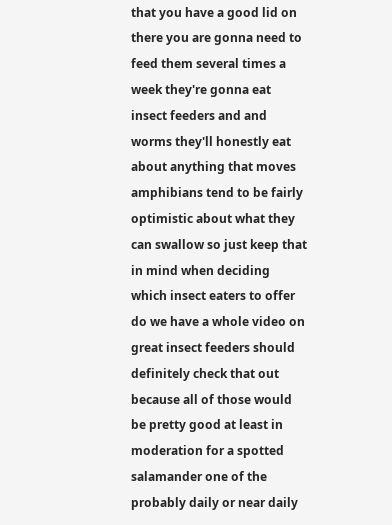that you have a good lid on there you are gonna need to feed them several times a week they're gonna eat insect feeders and and worms they'll honestly eat about anything that moves amphibians tend to be fairly optimistic about what they can swallow so just keep that in mind when deciding which insect eaters to offer do we have a whole video on great insect feeders should definitely check that out because all of those would be pretty good at least in moderation for a spotted salamander one of the probably daily or near daily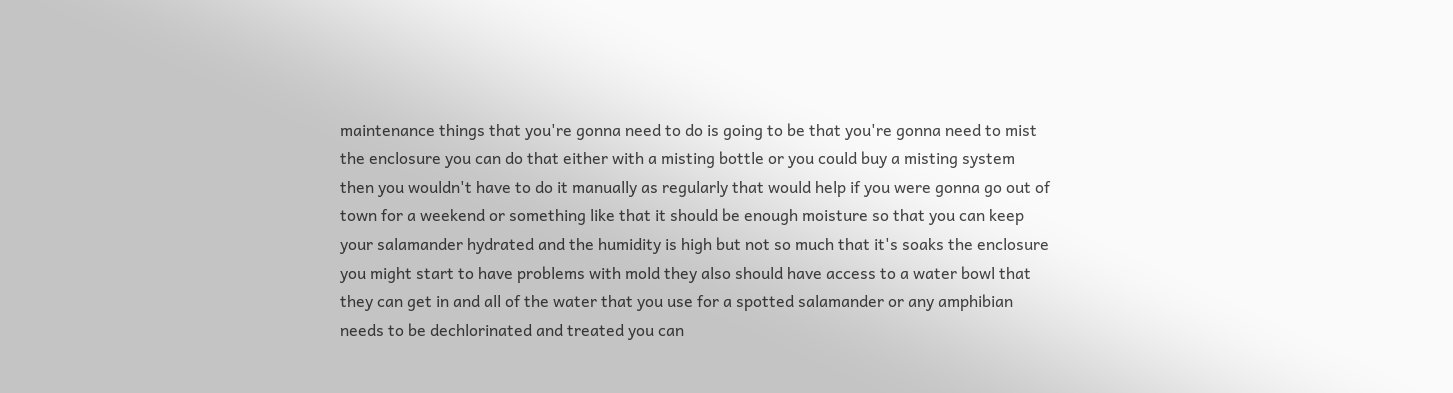maintenance things that you're gonna need to do is going to be that you're gonna need to mist the enclosure you can do that either with a misting bottle or you could buy a misting system then you wouldn't have to do it manually as regularly that would help if you were gonna go out of town for a weekend or something like that it should be enough moisture so that you can keep your salamander hydrated and the humidity is high but not so much that it's soaks the enclosure you might start to have problems with mold they also should have access to a water bowl that they can get in and all of the water that you use for a spotted salamander or any amphibian needs to be dechlorinated and treated you can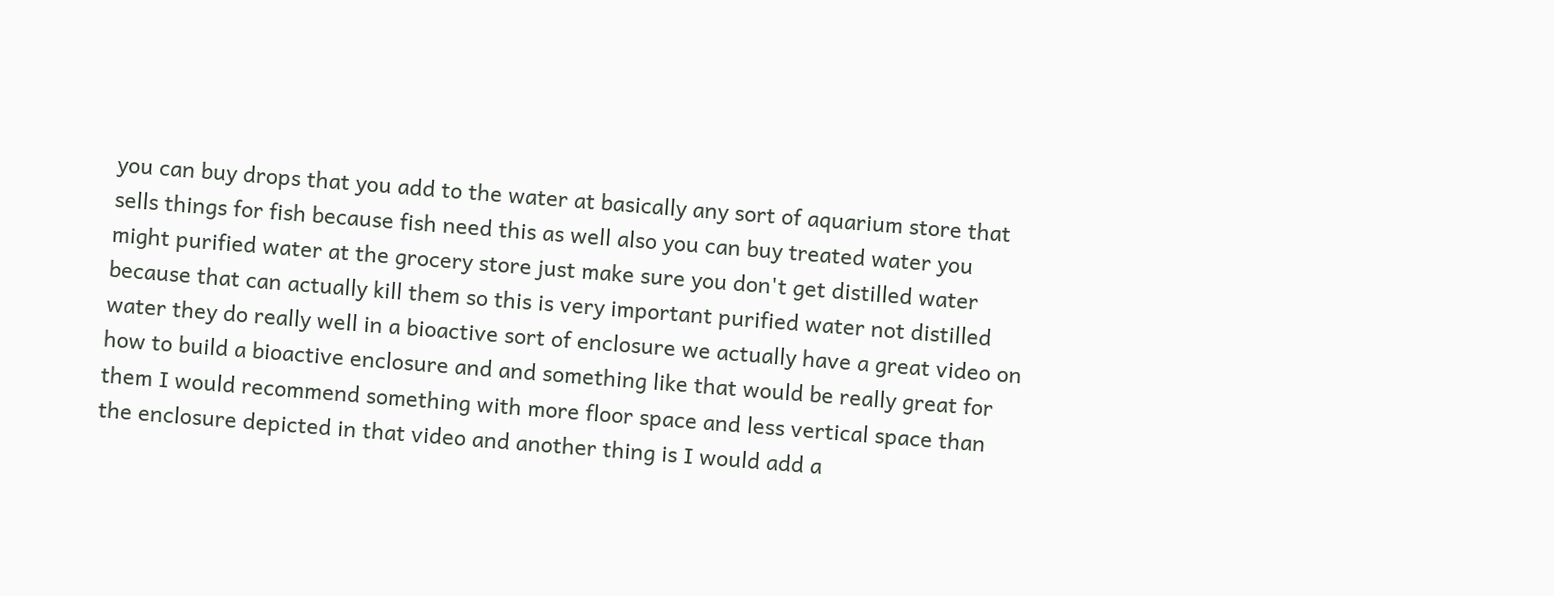you can buy drops that you add to the water at basically any sort of aquarium store that sells things for fish because fish need this as well also you can buy treated water you might purified water at the grocery store just make sure you don't get distilled water because that can actually kill them so this is very important purified water not distilled water they do really well in a bioactive sort of enclosure we actually have a great video on how to build a bioactive enclosure and and something like that would be really great for them I would recommend something with more floor space and less vertical space than the enclosure depicted in that video and another thing is I would add a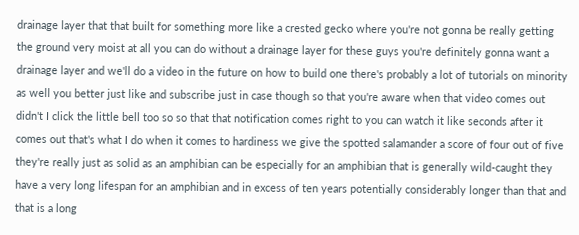drainage layer that that built for something more like a crested gecko where you're not gonna be really getting the ground very moist at all you can do without a drainage layer for these guys you're definitely gonna want a drainage layer and we'll do a video in the future on how to build one there's probably a lot of tutorials on minority as well you better just like and subscribe just in case though so that you're aware when that video comes out didn't I click the little bell too so so that that notification comes right to you can watch it like seconds after it comes out that's what I do when it comes to hardiness we give the spotted salamander a score of four out of five they're really just as solid as an amphibian can be especially for an amphibian that is generally wild-caught they have a very long lifespan for an amphibian and in excess of ten years potentially considerably longer than that and that is a long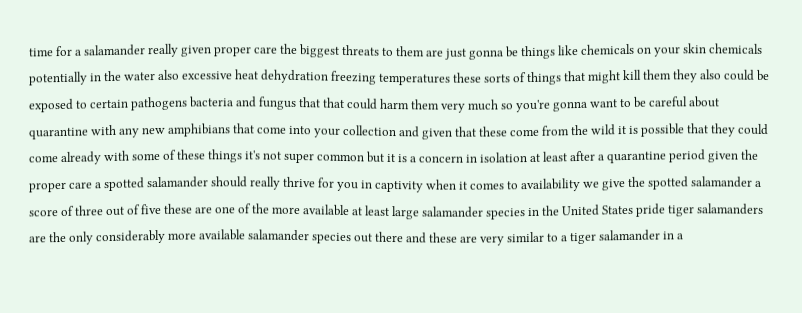time for a salamander really given proper care the biggest threats to them are just gonna be things like chemicals on your skin chemicals potentially in the water also excessive heat dehydration freezing temperatures these sorts of things that might kill them they also could be exposed to certain pathogens bacteria and fungus that that could harm them very much so you're gonna want to be careful about quarantine with any new amphibians that come into your collection and given that these come from the wild it is possible that they could come already with some of these things it's not super common but it is a concern in isolation at least after a quarantine period given the proper care a spotted salamander should really thrive for you in captivity when it comes to availability we give the spotted salamander a score of three out of five these are one of the more available at least large salamander species in the United States pride tiger salamanders are the only considerably more available salamander species out there and these are very similar to a tiger salamander in a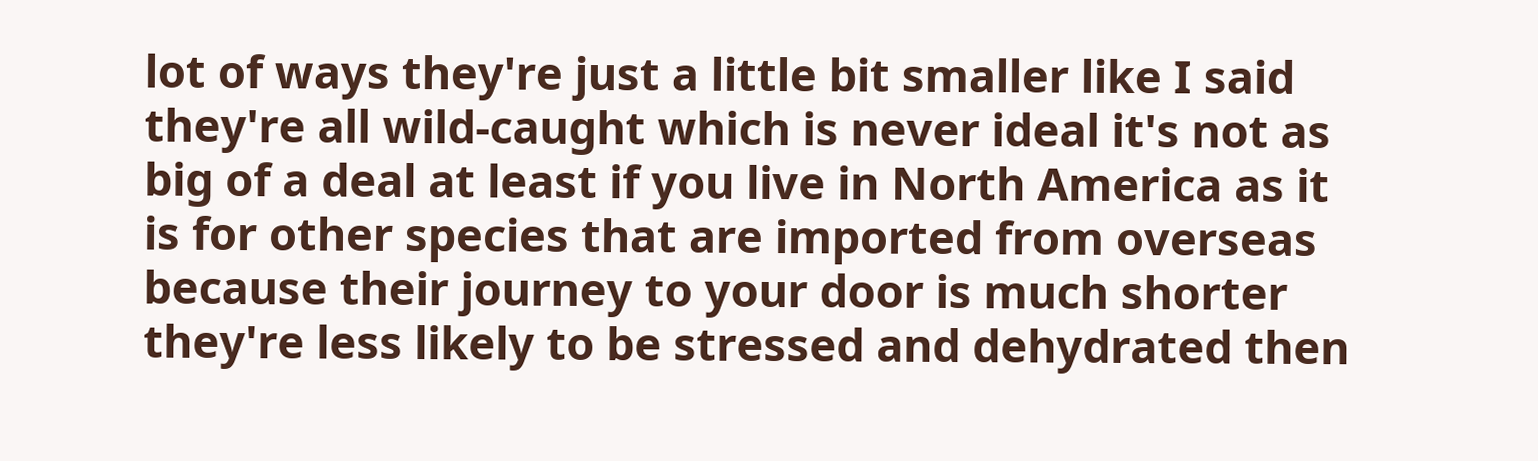lot of ways they're just a little bit smaller like I said they're all wild-caught which is never ideal it's not as big of a deal at least if you live in North America as it is for other species that are imported from overseas because their journey to your door is much shorter they're less likely to be stressed and dehydrated then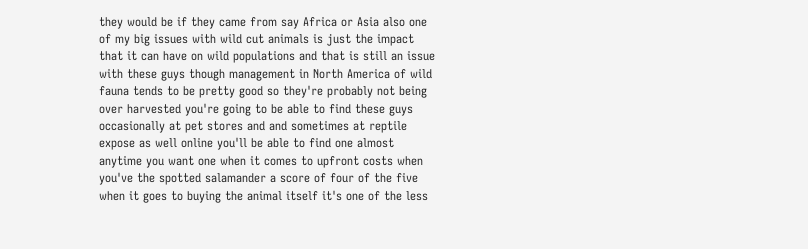they would be if they came from say Africa or Asia also one of my big issues with wild cut animals is just the impact that it can have on wild populations and that is still an issue with these guys though management in North America of wild fauna tends to be pretty good so they're probably not being over harvested you're going to be able to find these guys occasionally at pet stores and and sometimes at reptile expose as well online you'll be able to find one almost anytime you want one when it comes to upfront costs when you've the spotted salamander a score of four of the five when it goes to buying the animal itself it's one of the less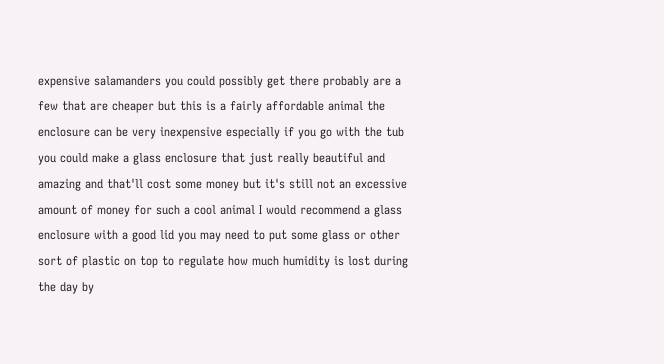expensive salamanders you could possibly get there probably are a few that are cheaper but this is a fairly affordable animal the enclosure can be very inexpensive especially if you go with the tub you could make a glass enclosure that just really beautiful and amazing and that'll cost some money but it's still not an excessive amount of money for such a cool animal I would recommend a glass enclosure with a good lid you may need to put some glass or other sort of plastic on top to regulate how much humidity is lost during the day by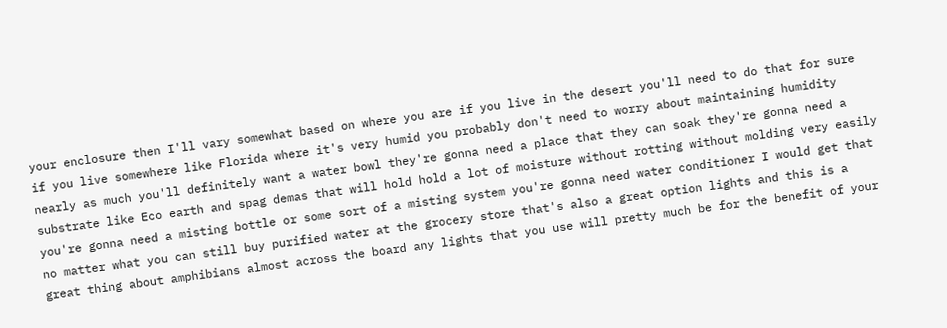your enclosure then I'll vary somewhat based on where you are if you live in the desert you'll need to do that for sure if you live somewhere like Florida where it's very humid you probably don't need to worry about maintaining humidity nearly as much you'll definitely want a water bowl they're gonna need a place that they can soak they're gonna need a substrate like Eco earth and spag demas that will hold hold a lot of moisture without rotting without molding very easily you're gonna need a misting bottle or some sort of a misting system you're gonna need water conditioner I would get that no matter what you can still buy purified water at the grocery store that's also a great option lights and this is a great thing about amphibians almost across the board any lights that you use will pretty much be for the benefit of your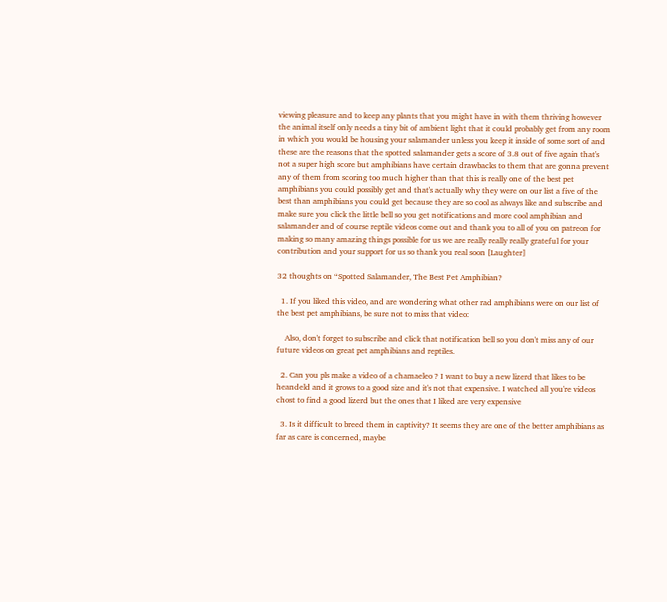viewing pleasure and to keep any plants that you might have in with them thriving however the animal itself only needs a tiny bit of ambient light that it could probably get from any room in which you would be housing your salamander unless you keep it inside of some sort of and these are the reasons that the spotted salamander gets a score of 3.8 out of five again that's not a super high score but amphibians have certain drawbacks to them that are gonna prevent any of them from scoring too much higher than that this is really one of the best pet amphibians you could possibly get and that's actually why they were on our list a five of the best than amphibians you could get because they are so cool as always like and subscribe and make sure you click the little bell so you get notifications and more cool amphibian and salamander and of course reptile videos come out and thank you to all of you on patreon for making so many amazing things possible for us we are really really really grateful for your contribution and your support for us so thank you real soon [Laughter]

32 thoughts on “Spotted Salamander, The Best Pet Amphibian?

  1. If you liked this video, and are wondering what other rad amphibians were on our list of the best pet amphibians, be sure not to miss that video:

    Also, don't forget to subscribe and click that notification bell so you don't miss any of our future videos on great pet amphibians and reptiles.

  2. Can you pls make a video of a chamaeleo ? I want to buy a new lizerd that likes to be heandeld and it grows to a good size and it's not that expensive. I watched all you're videos chost to find a good lizerd but the ones that I liked are very expensive

  3. Is it difficult to breed them in captivity? It seems they are one of the better amphibians as far as care is concerned, maybe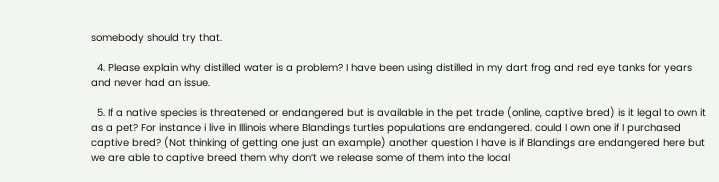somebody should try that.

  4. Please explain why distilled water is a problem? I have been using distilled in my dart frog and red eye tanks for years and never had an issue.

  5. If a native species is threatened or endangered but is available in the pet trade (online, captive bred) is it legal to own it as a pet? For instance i live in Illinois where Blandings turtles populations are endangered. could I own one if I purchased captive bred? (Not thinking of getting one just an example) another question I have is if Blandings are endangered here but we are able to captive breed them why don’t we release some of them into the local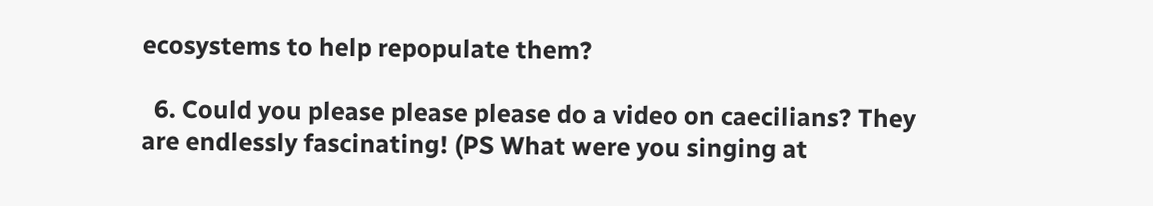ecosystems to help repopulate them?

  6. Could you please please please do a video on caecilians? They are endlessly fascinating! (PS What were you singing at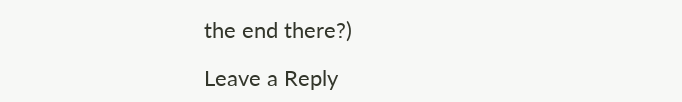the end there?)

Leave a Reply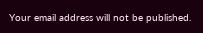Your email address will not be published.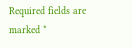Required fields are marked *